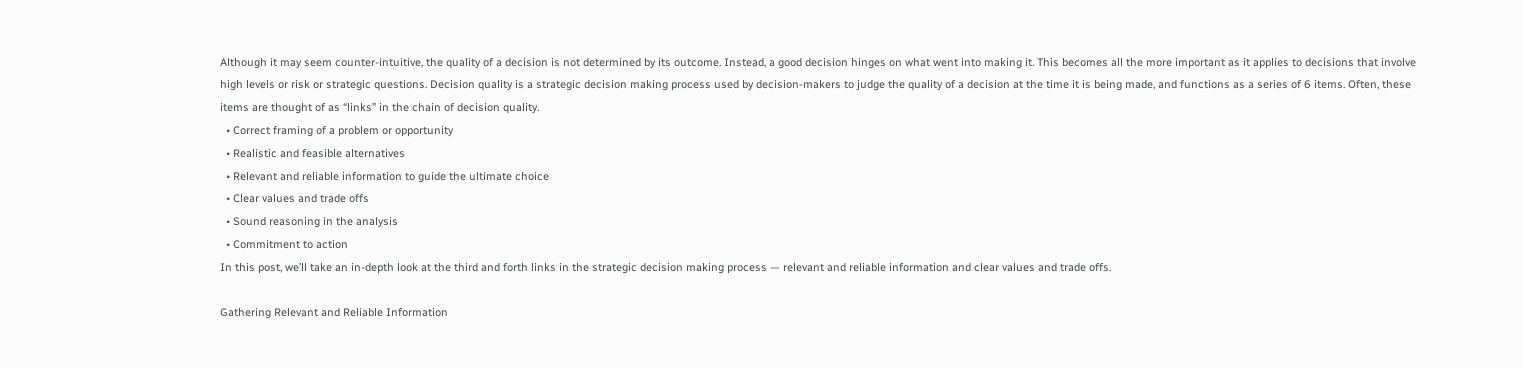Although it may seem counter-intuitive, the quality of a decision is not determined by its outcome. Instead, a good decision hinges on what went into making it. This becomes all the more important as it applies to decisions that involve high levels or risk or strategic questions. Decision quality is a strategic decision making process used by decision-makers to judge the quality of a decision at the time it is being made, and functions as a series of 6 items. Often, these items are thought of as “links” in the chain of decision quality.
  • Correct framing of a problem or opportunity
  • Realistic and feasible alternatives
  • Relevant and reliable information to guide the ultimate choice
  • Clear values and trade offs
  • Sound reasoning in the analysis
  • Commitment to action
In this post, we’ll take an in-depth look at the third and forth links in the strategic decision making process — relevant and reliable information and clear values and trade offs.

Gathering Relevant and Reliable Information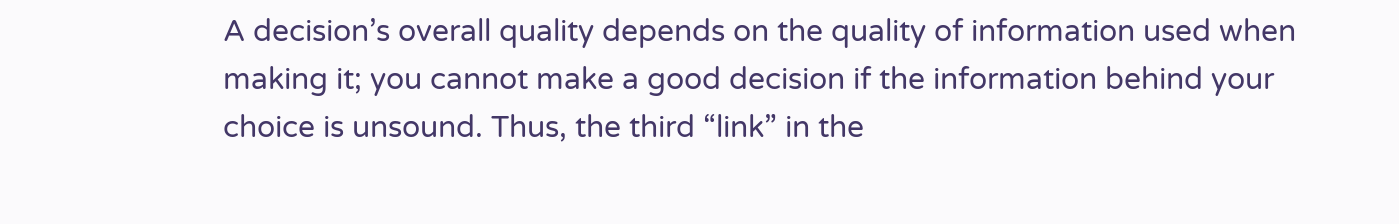A decision’s overall quality depends on the quality of information used when making it; you cannot make a good decision if the information behind your choice is unsound. Thus, the third “link” in the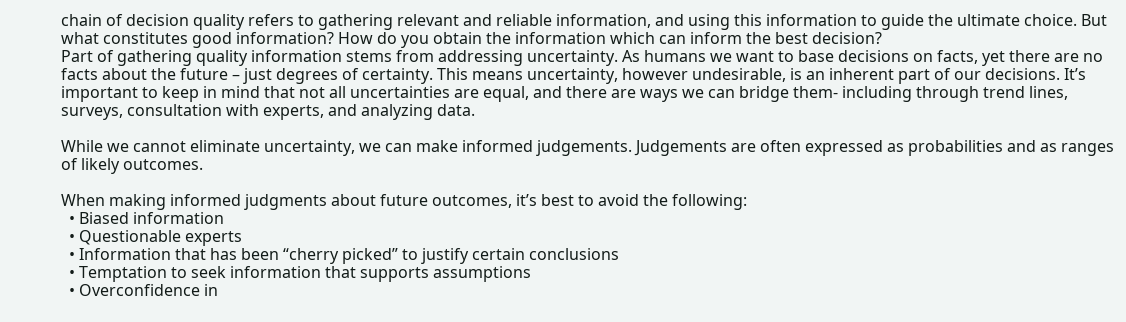chain of decision quality refers to gathering relevant and reliable information, and using this information to guide the ultimate choice. But what constitutes good information? How do you obtain the information which can inform the best decision?
Part of gathering quality information stems from addressing uncertainty. As humans we want to base decisions on facts, yet there are no facts about the future – just degrees of certainty. This means uncertainty, however undesirable, is an inherent part of our decisions. It’s important to keep in mind that not all uncertainties are equal, and there are ways we can bridge them- including through trend lines, surveys, consultation with experts, and analyzing data.

While we cannot eliminate uncertainty, we can make informed judgements. Judgements are often expressed as probabilities and as ranges of likely outcomes.

When making informed judgments about future outcomes, it’s best to avoid the following:
  • Biased information
  • Questionable experts
  • Information that has been “cherry picked” to justify certain conclusions
  • Temptation to seek information that supports assumptions
  • Overconfidence in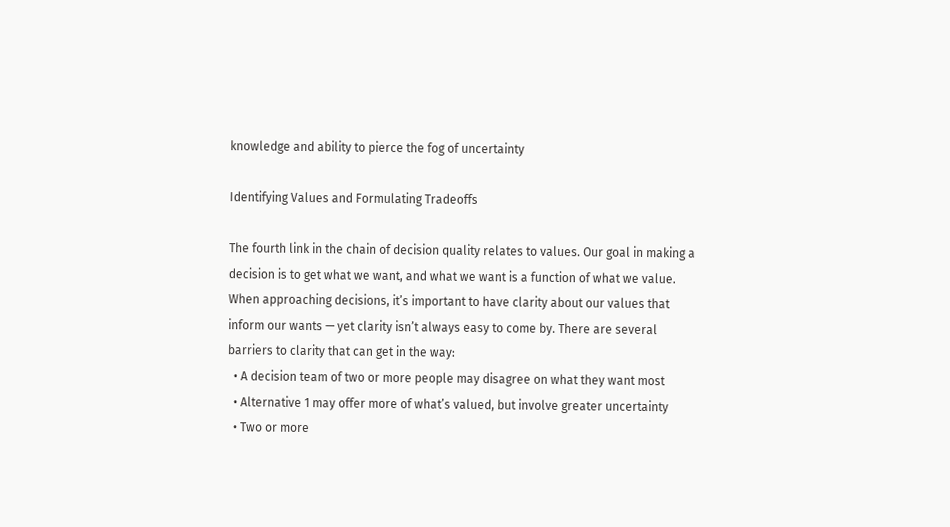knowledge and ability to pierce the fog of uncertainty

Identifying Values and Formulating Tradeoffs

The fourth link in the chain of decision quality relates to values. Our goal in making a decision is to get what we want, and what we want is a function of what we value. When approaching decisions, it’s important to have clarity about our values that inform our wants — yet clarity isn’t always easy to come by. There are several barriers to clarity that can get in the way:
  • A decision team of two or more people may disagree on what they want most
  • Alternative 1 may offer more of what’s valued, but involve greater uncertainty
  • Two or more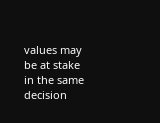values may be at stake in the same decision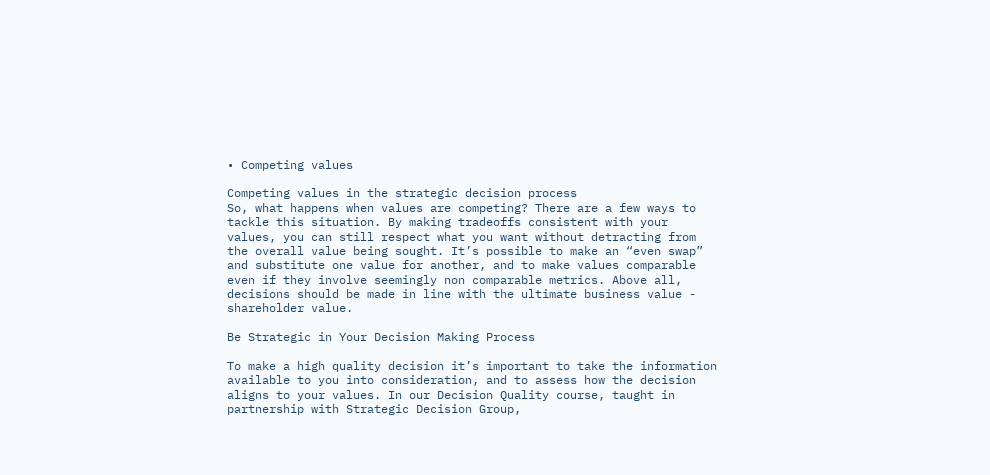• Competing values

Competing values in the strategic decision process
So, what happens when values are competing? There are a few ways to tackle this situation. By making tradeoffs consistent with your values, you can still respect what you want without detracting from the overall value being sought. It’s possible to make an “even swap” and substitute one value for another, and to make values comparable even if they involve seemingly non comparable metrics. Above all, decisions should be made in line with the ultimate business value - shareholder value.

Be Strategic in Your Decision Making Process

To make a high quality decision it’s important to take the information available to you into consideration, and to assess how the decision aligns to your values. In our Decision Quality course, taught in partnership with Strategic Decision Group,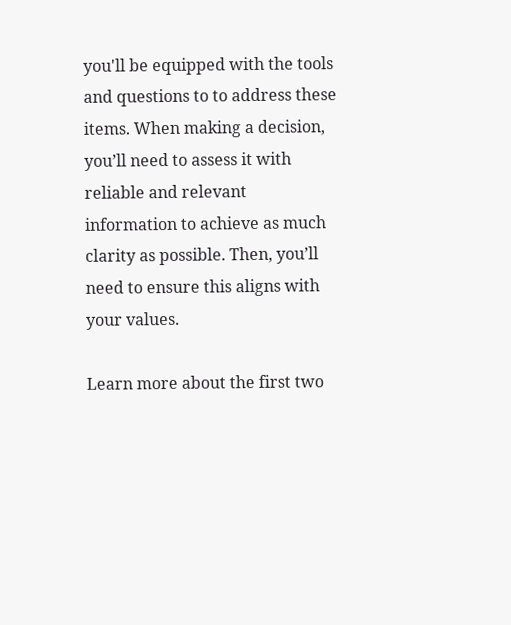you'll be equipped with the tools and questions to to address these items. When making a decision, you’ll need to assess it with reliable and relevant information to achieve as much clarity as possible. Then, you’ll need to ensure this aligns with your values.

Learn more about the first two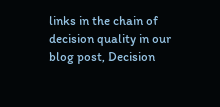links in the chain of decision quality in our blog post, Decision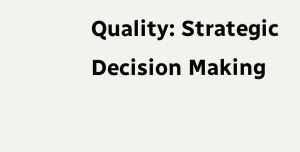Quality: Strategic Decision Making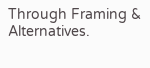Through Framing & Alternatives.